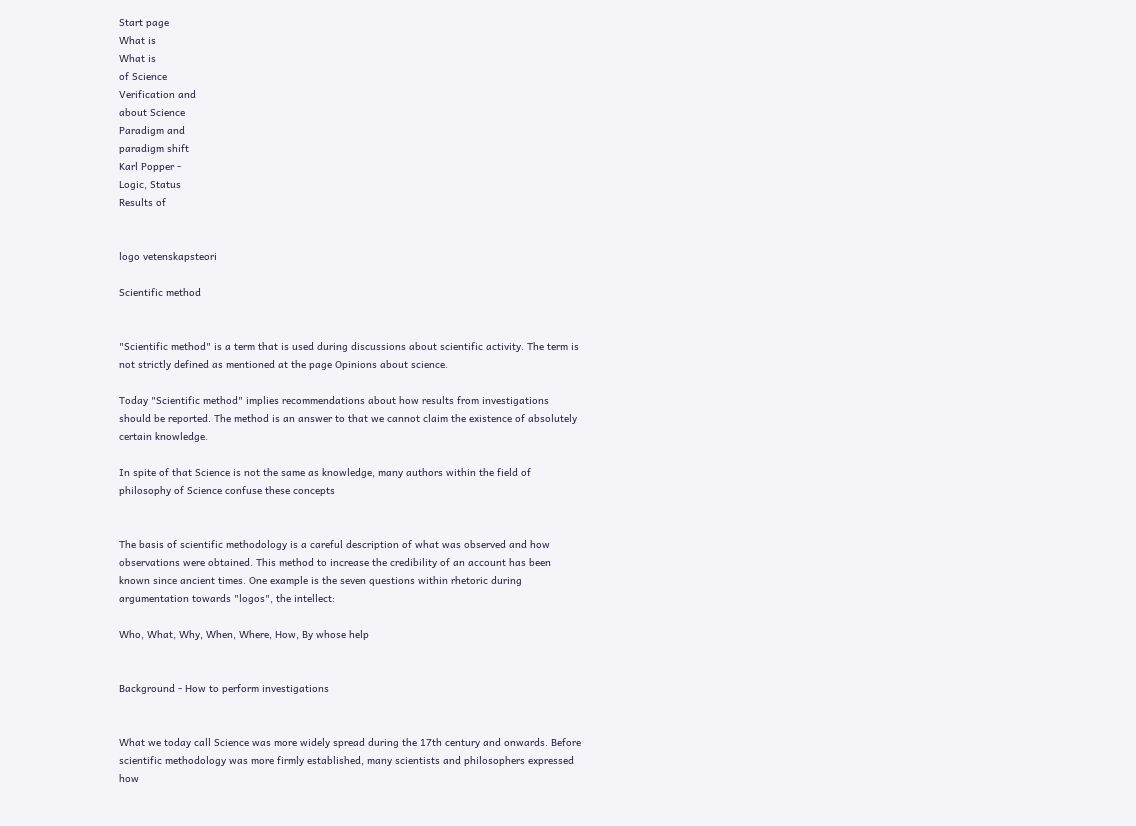Start page
What is
What is
of Science
Verification and
about Science
Paradigm and
paradigm shift
Karl Popper -
Logic, Status
Results of


logo vetenskapsteori

Scientific method


"Scientific method" is a term that is used during discussions about scientific activity. The term is not strictly defined as mentioned at the page Opinions about science.

Today "Scientific method" implies recommendations about how results from investigations should be reported. The method is an answer to that we cannot claim the existence of absolutely certain knowledge.

In spite of that Science is not the same as knowledge, many authors within the field of philosophy of Science confuse these concepts


The basis of scientific methodology is a careful description of what was observed and how observations were obtained. This method to increase the credibility of an account has been known since ancient times. One example is the seven questions within rhetoric during argumentation towards "logos", the intellect:

Who, What, Why, When, Where, How, By whose help


Background - How to perform investigations


What we today call Science was more widely spread during the 17th century and onwards. Before scientific methodology was more firmly established, many scientists and philosophers expressed how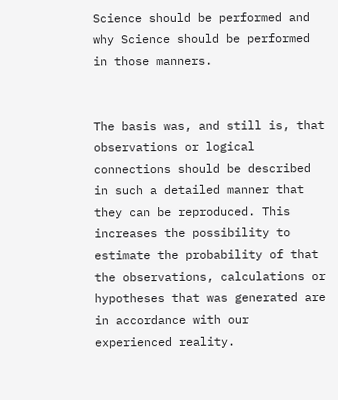Science should be performed and why Science should be performed in those manners.


The basis was, and still is, that observations or logical connections should be described in such a detailed manner that they can be reproduced. This increases the possibility to estimate the probability of that the observations, calculations or hypotheses that was generated are in accordance with our experienced reality.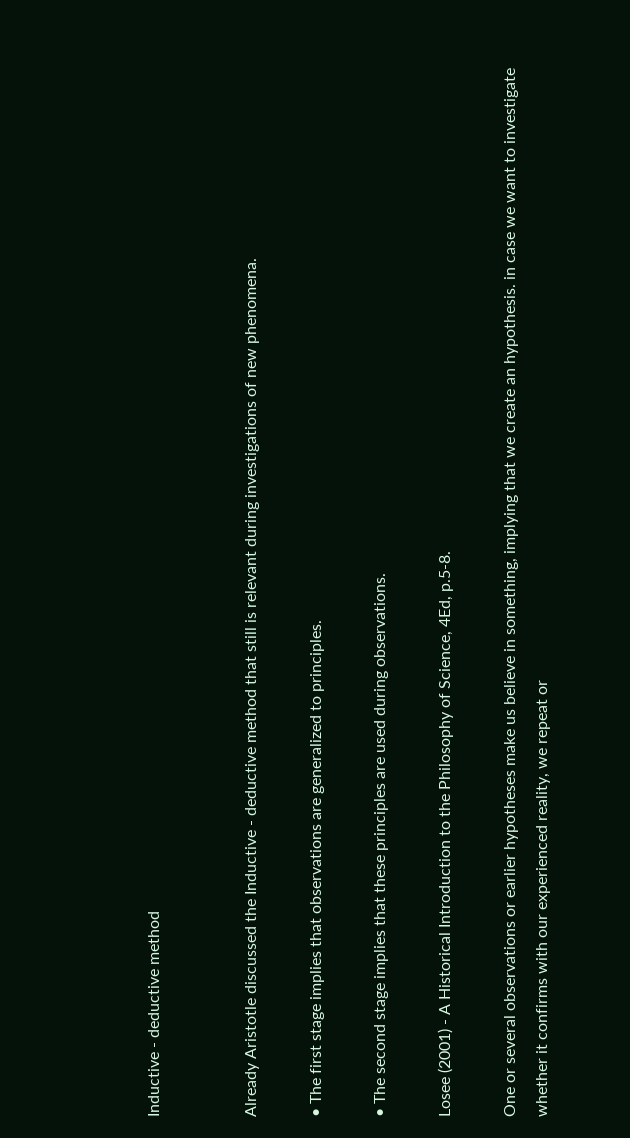Inductive - deductive method


Already Aristotle discussed the Inductive - deductive method that still is relevant during investigations of new phenomena.

• The first stage implies that observations are generalized to principles.

• The second stage implies that these principles are used during observations.

Losee (2001) - A Historical Introduction to the Philosophy of Science, 4Ed, p.5-8.

One or several observations or earlier hypotheses make us believe in something, implying that we create an hypothesis. in case we want to investigate whether it confirms with our experienced reality, we repeat or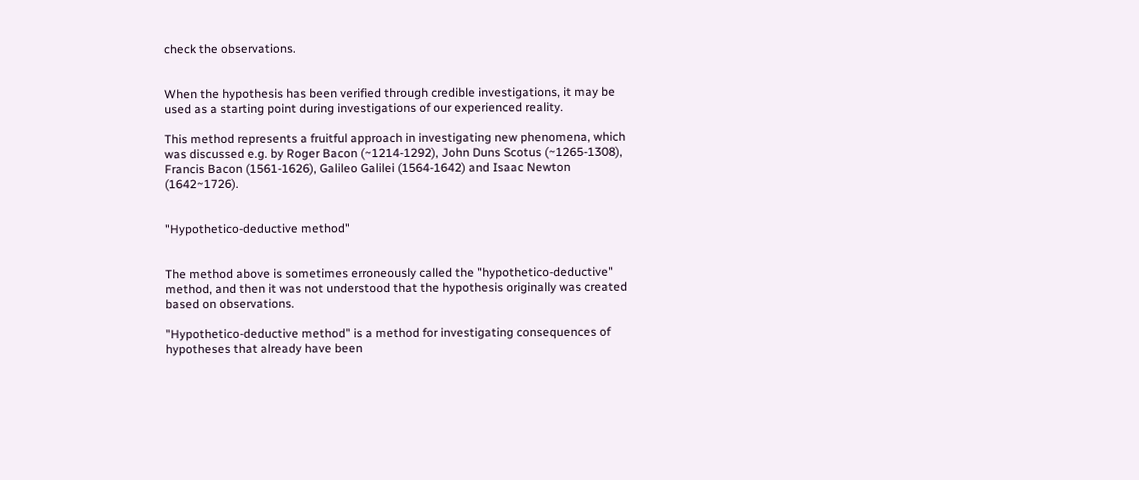check the observations.


When the hypothesis has been verified through credible investigations, it may be used as a starting point during investigations of our experienced reality.

This method represents a fruitful approach in investigating new phenomena, which was discussed e.g. by Roger Bacon (~1214-1292), John Duns Scotus (~1265-1308), Francis Bacon (1561-1626), Galileo Galilei (1564-1642) and Isaac Newton (1642~1726).


"Hypothetico-deductive method"


The method above is sometimes erroneously called the "hypothetico-deductive" method, and then it was not understood that the hypothesis originally was created based on observations.

"Hypothetico-deductive method" is a method for investigating consequences of hypotheses that already have been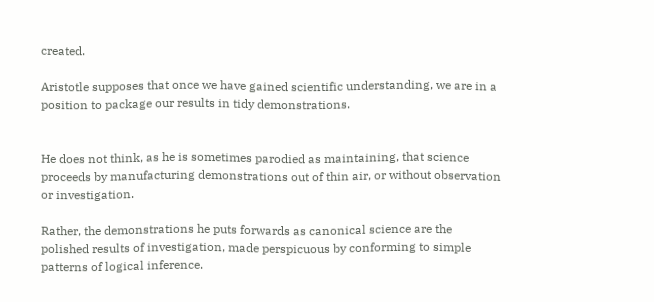created.

Aristotle supposes that once we have gained scientific understanding, we are in a position to package our results in tidy demonstrations.


He does not think, as he is sometimes parodied as maintaining, that science proceeds by manufacturing demonstrations out of thin air, or without observation or investigation.

Rather, the demonstrations he puts forwards as canonical science are the polished results of investigation, made perspicuous by conforming to simple patterns of logical inference.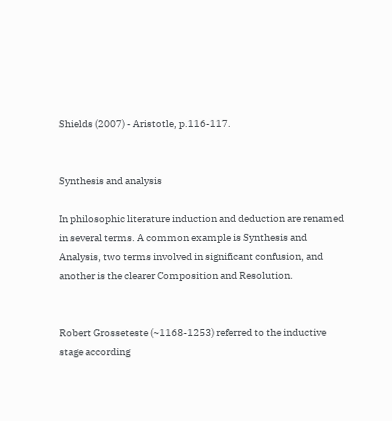Shields (2007) - Aristotle, p.116-117.


Synthesis and analysis

In philosophic literature induction and deduction are renamed in several terms. A common example is Synthesis and Analysis, two terms involved in significant confusion, and another is the clearer Composition and Resolution.


Robert Grosseteste (~1168-1253) referred to the inductive stage according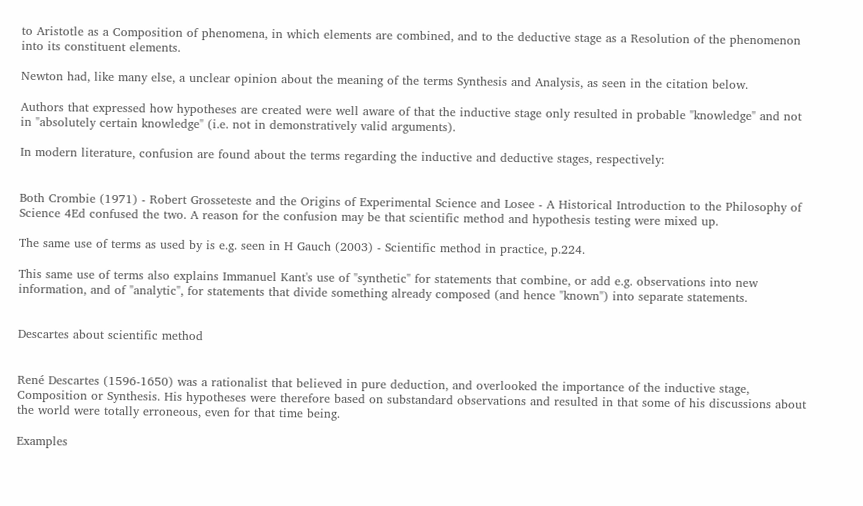to Aristotle as a Composition of phenomena, in which elements are combined, and to the deductive stage as a Resolution of the phenomenon into its constituent elements.

Newton had, like many else, a unclear opinion about the meaning of the terms Synthesis and Analysis, as seen in the citation below.

Authors that expressed how hypotheses are created were well aware of that the inductive stage only resulted in probable "knowledge" and not in "absolutely certain knowledge" (i.e. not in demonstratively valid arguments).

In modern literature, confusion are found about the terms regarding the inductive and deductive stages, respectively:


Both Crombie (1971) - Robert Grosseteste and the Origins of Experimental Science and Losee - A Historical Introduction to the Philosophy of Science 4Ed confused the two. A reason for the confusion may be that scientific method and hypothesis testing were mixed up.

The same use of terms as used by is e.g. seen in H Gauch (2003) - Scientific method in practice, p.224.

This same use of terms also explains Immanuel Kant's use of "synthetic" for statements that combine, or add e.g. observations into new information, and of "analytic", for statements that divide something already composed (and hence "known") into separate statements.


Descartes about scientific method


René Descartes (1596-1650) was a rationalist that believed in pure deduction, and overlooked the importance of the inductive stage, Composition or Synthesis. His hypotheses were therefore based on substandard observations and resulted in that some of his discussions about the world were totally erroneous, even for that time being.

Examples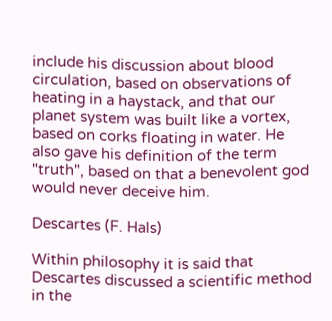include his discussion about blood circulation, based on observations of heating in a haystack, and that our planet system was built like a vortex, based on corks floating in water. He also gave his definition of the term "truth", based on that a benevolent god would never deceive him.

Descartes (F. Hals)

Within philosophy it is said that Descartes discussed a scientific method in the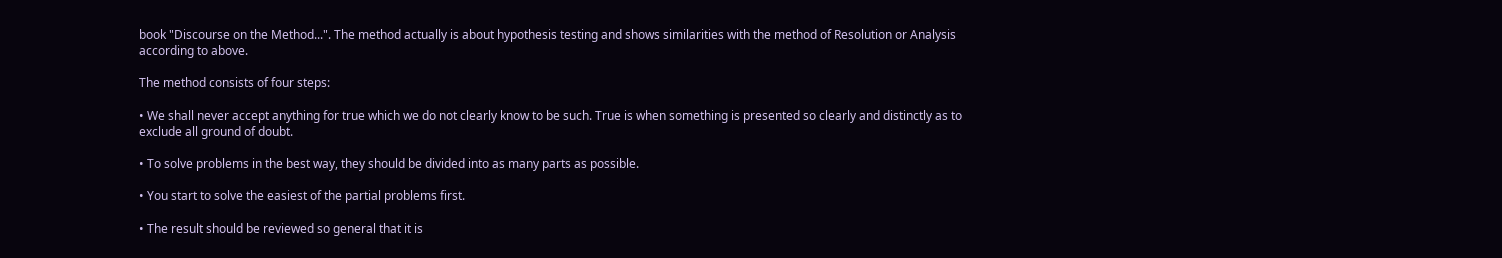book "Discourse on the Method...". The method actually is about hypothesis testing and shows similarities with the method of Resolution or Analysis according to above.

The method consists of four steps:

• We shall never accept anything for true which we do not clearly know to be such. True is when something is presented so clearly and distinctly as to exclude all ground of doubt.

• To solve problems in the best way, they should be divided into as many parts as possible.

• You start to solve the easiest of the partial problems first.

• The result should be reviewed so general that it is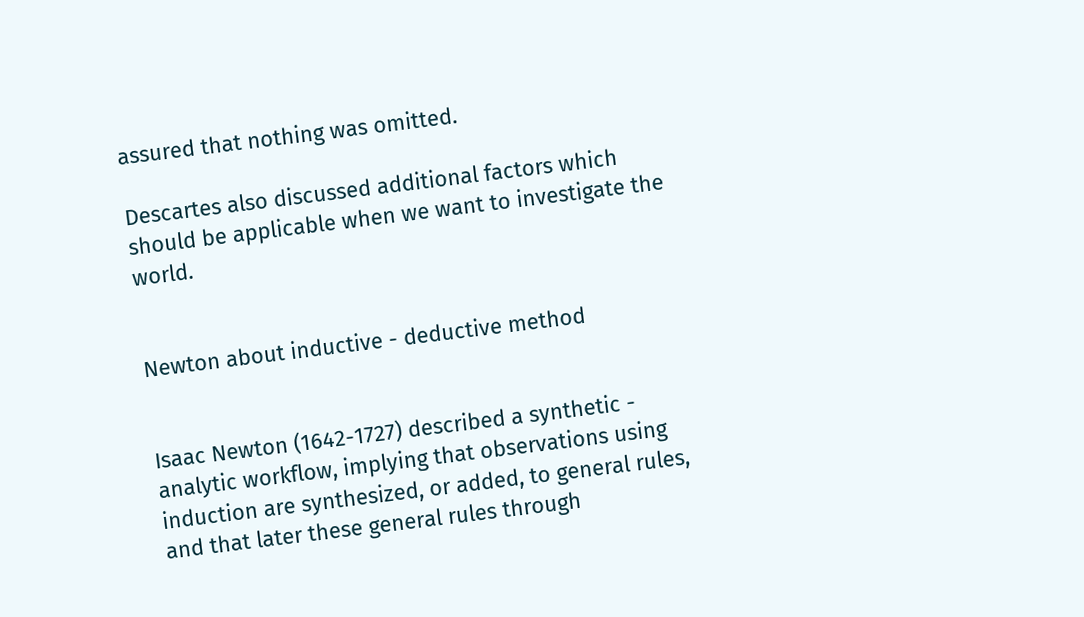assured that nothing was omitted.

Descartes also discussed additional factors which should be applicable when we want to investigate the world.


Newton about inductive - deductive method


Isaac Newton (1642-1727) described a synthetic - analytic workflow, implying that observations using induction are synthesized, or added, to general rules, and that later these general rules through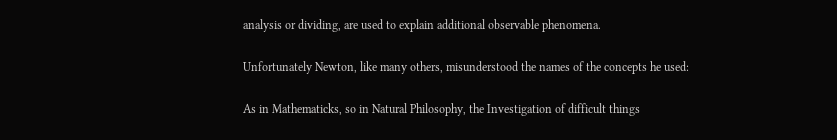analysis or dividing, are used to explain additional observable phenomena.

Unfortunately Newton, like many others, misunderstood the names of the concepts he used:

As in Mathematicks, so in Natural Philosophy, the Investigation of difficult things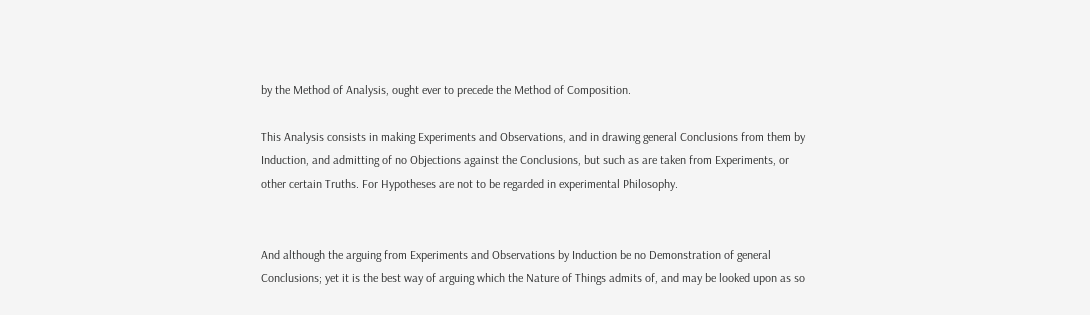by the Method of Analysis, ought ever to precede the Method of Composition.

This Analysis consists in making Experiments and Observations, and in drawing general Conclusions from them by Induction, and admitting of no Objections against the Conclusions, but such as are taken from Experiments, or other certain Truths. For Hypotheses are not to be regarded in experimental Philosophy.


And although the arguing from Experiments and Observations by Induction be no Demonstration of general Conclusions; yet it is the best way of arguing which the Nature of Things admits of, and may be looked upon as so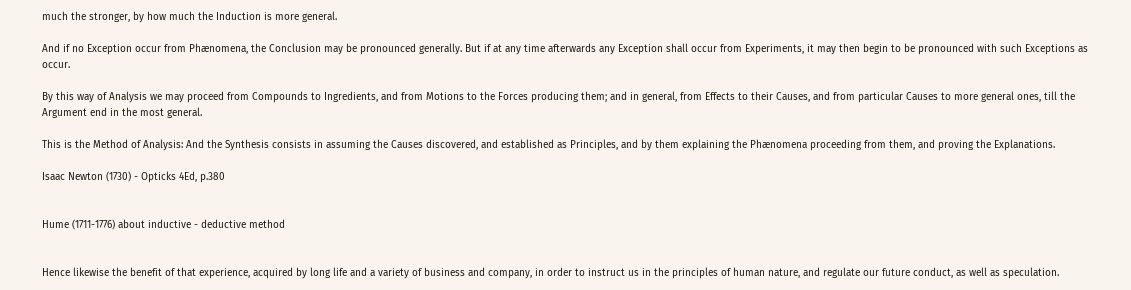much the stronger, by how much the Induction is more general.

And if no Exception occur from Phænomena, the Conclusion may be pronounced generally. But if at any time afterwards any Exception shall occur from Experiments, it may then begin to be pronounced with such Exceptions as occur.

By this way of Analysis we may proceed from Compounds to Ingredients, and from Motions to the Forces producing them; and in general, from Effects to their Causes, and from particular Causes to more general ones, till the Argument end in the most general.

This is the Method of Analysis: And the Synthesis consists in assuming the Causes discovered, and established as Principles, and by them explaining the Phænomena proceeding from them, and proving the Explanations.

Isaac Newton (1730) - Opticks 4Ed, p.380


Hume (1711-1776) about inductive - deductive method


Hence likewise the benefit of that experience, acquired by long life and a variety of business and company, in order to instruct us in the principles of human nature, and regulate our future conduct, as well as speculation.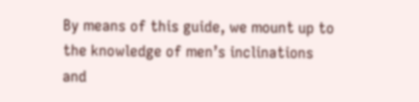By means of this guide, we mount up to the knowledge of men’s inclinations and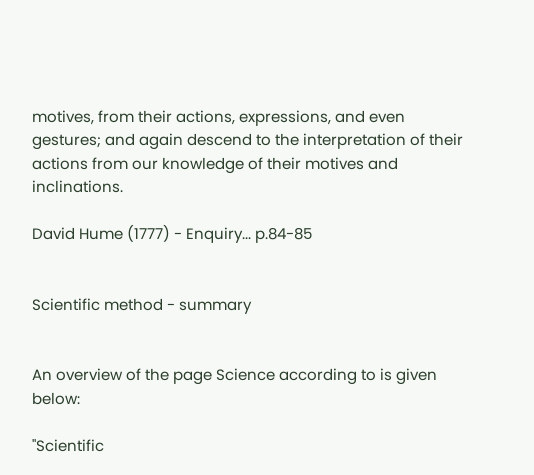motives, from their actions, expressions, and even gestures; and again descend to the interpretation of their actions from our knowledge of their motives and inclinations.

David Hume (1777) - Enquiry... p.84-85


Scientific method - summary


An overview of the page Science according to is given below:

"Scientific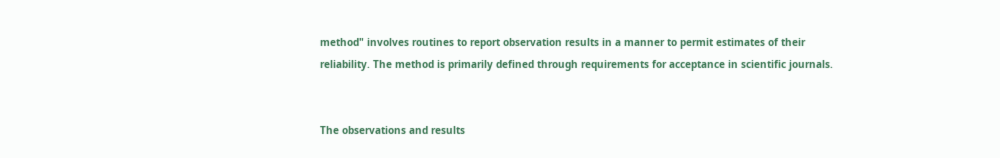method" involves routines to report observation results in a manner to permit estimates of their reliability. The method is primarily defined through requirements for acceptance in scientific journals.


The observations and results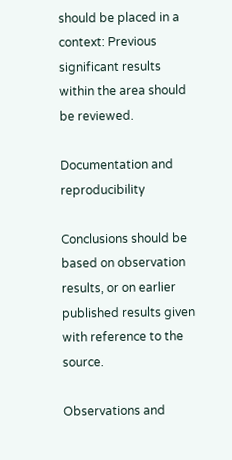should be placed in a context: Previous significant results within the area should be reviewed.

Documentation and reproducibility

Conclusions should be based on observation results, or on earlier published results given with reference to the source.

Observations and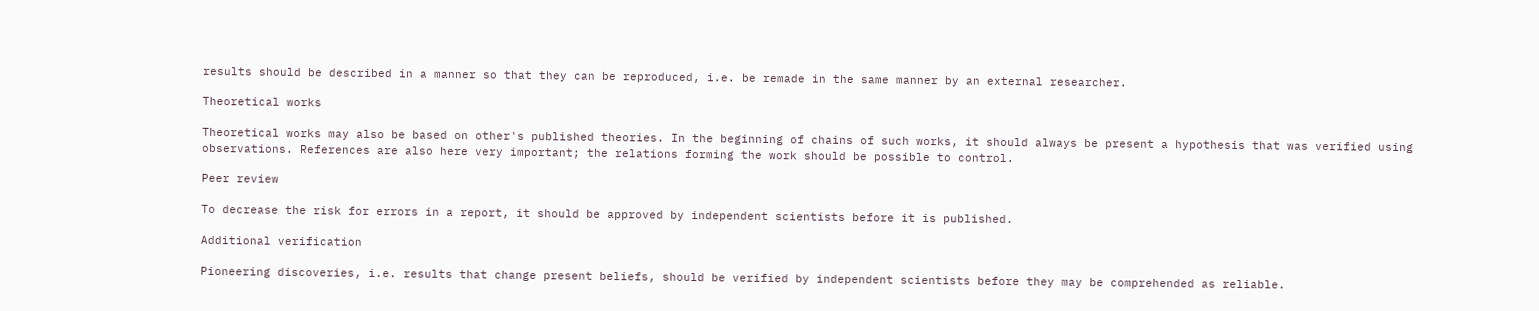results should be described in a manner so that they can be reproduced, i.e. be remade in the same manner by an external researcher.

Theoretical works

Theoretical works may also be based on other's published theories. In the beginning of chains of such works, it should always be present a hypothesis that was verified using observations. References are also here very important; the relations forming the work should be possible to control.

Peer review

To decrease the risk for errors in a report, it should be approved by independent scientists before it is published.

Additional verification

Pioneering discoveries, i.e. results that change present beliefs, should be verified by independent scientists before they may be comprehended as reliable.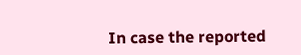In case the reported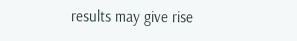results may give rise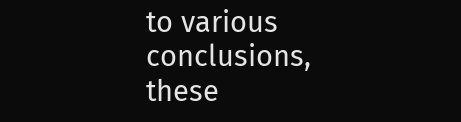to various conclusions, these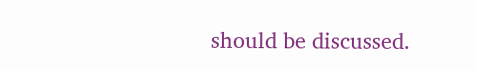should be discussed.